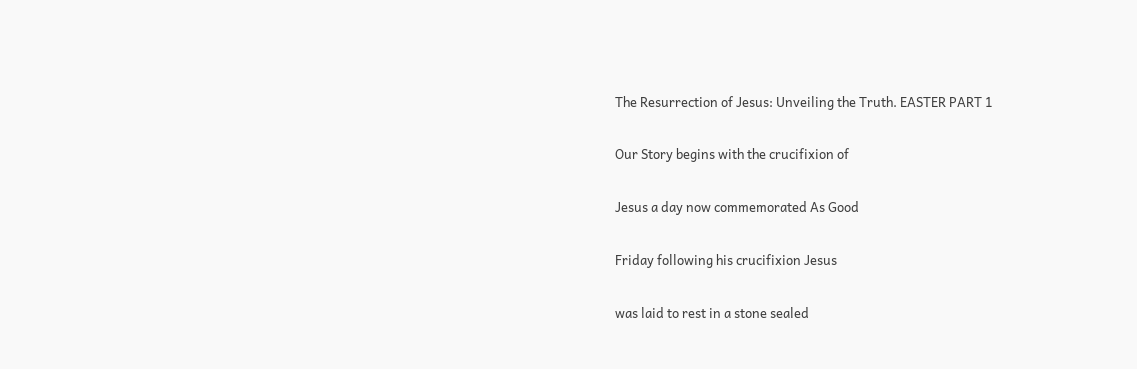The Resurrection of Jesus: Unveiling the Truth. EASTER PART 1

Our Story begins with the crucifixion of

Jesus a day now commemorated As Good

Friday following his crucifixion Jesus

was laid to rest in a stone sealed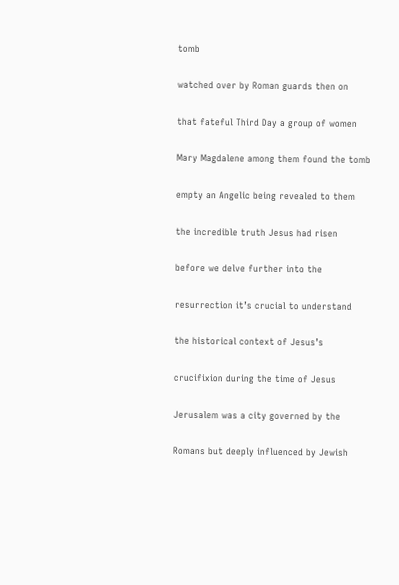tomb

watched over by Roman guards then on

that fateful Third Day a group of women

Mary Magdalene among them found the tomb

empty an Angelic being revealed to them

the incredible truth Jesus had risen

before we delve further into the

resurrection it’s crucial to understand

the historical context of Jesus’s

crucifixion during the time of Jesus

Jerusalem was a city governed by the

Romans but deeply influenced by Jewish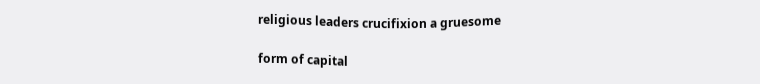religious leaders crucifixion a gruesome

form of capital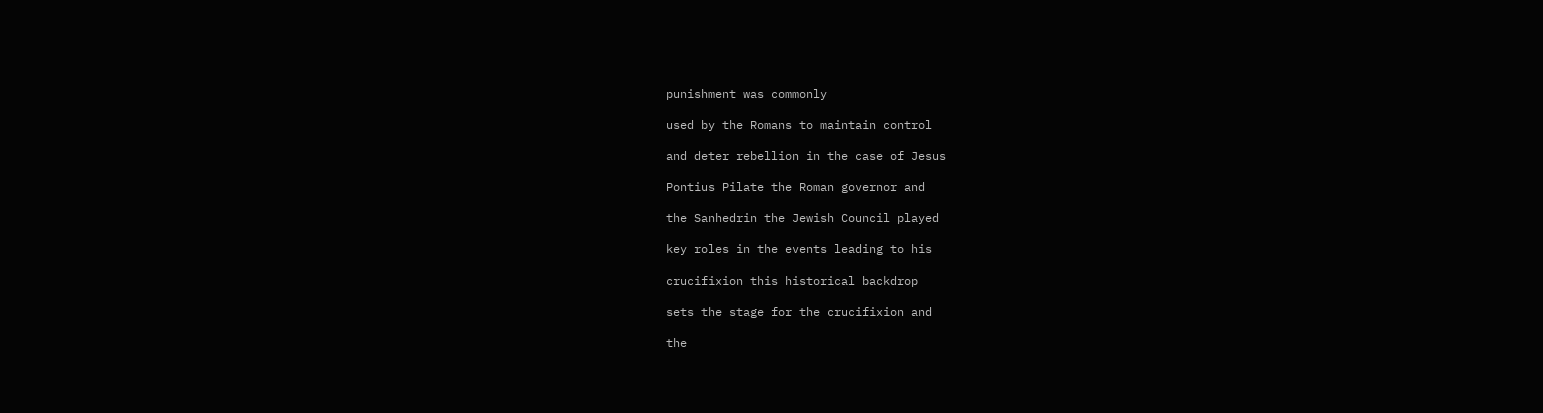punishment was commonly

used by the Romans to maintain control

and deter rebellion in the case of Jesus

Pontius Pilate the Roman governor and

the Sanhedrin the Jewish Council played

key roles in the events leading to his

crucifixion this historical backdrop

sets the stage for the crucifixion and

the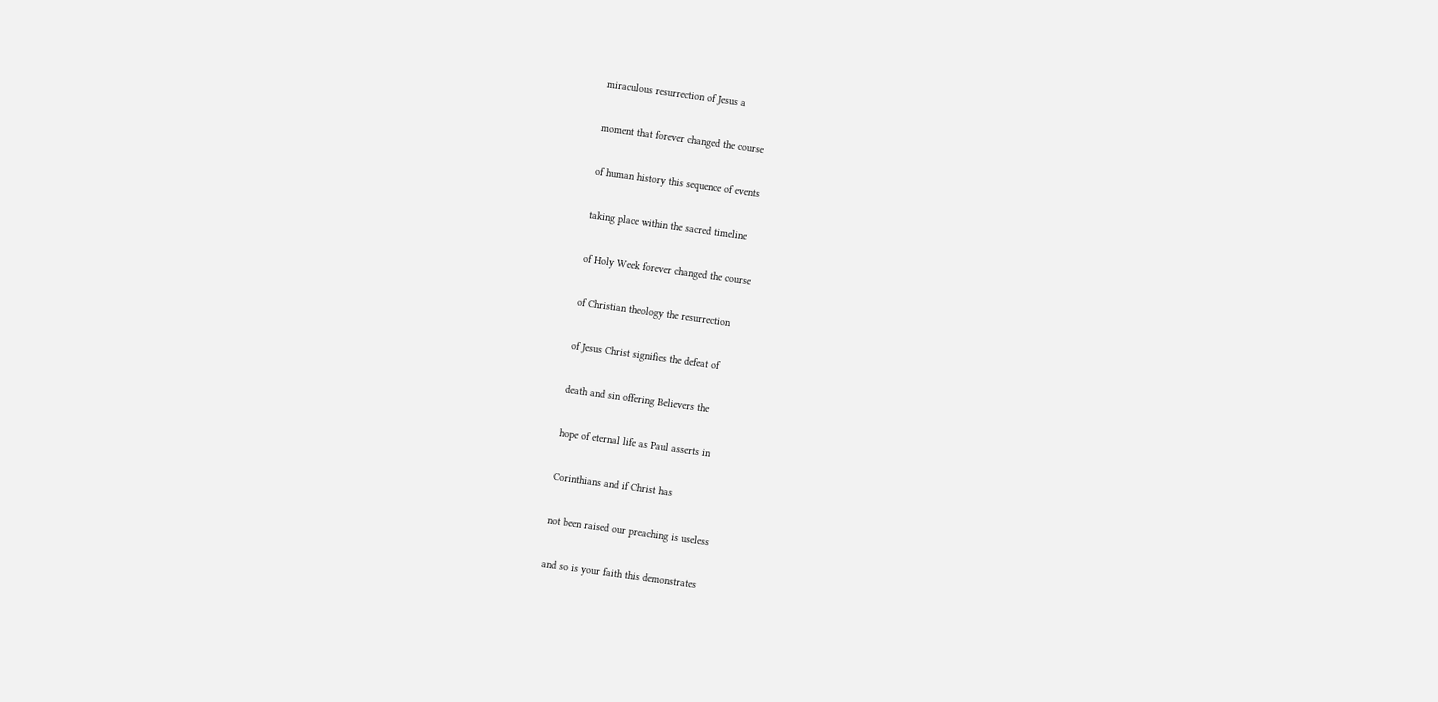miraculous resurrection of Jesus a

moment that forever changed the course

of human history this sequence of events

taking place within the sacred timeline

of Holy Week forever changed the course

of Christian theology the resurrection

of Jesus Christ signifies the defeat of

death and sin offering Believers the

hope of eternal life as Paul asserts in

Corinthians and if Christ has

not been raised our preaching is useless

and so is your faith this demonstrates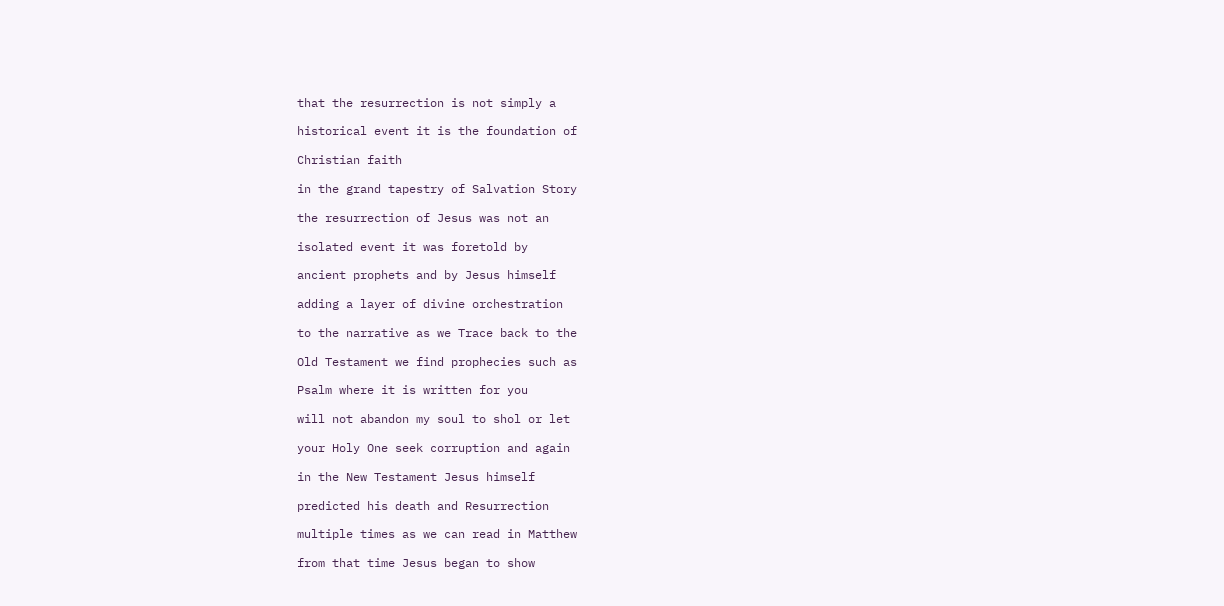that the resurrection is not simply a

historical event it is the foundation of

Christian faith

in the grand tapestry of Salvation Story

the resurrection of Jesus was not an

isolated event it was foretold by

ancient prophets and by Jesus himself

adding a layer of divine orchestration

to the narrative as we Trace back to the

Old Testament we find prophecies such as

Psalm where it is written for you

will not abandon my soul to shol or let

your Holy One seek corruption and again

in the New Testament Jesus himself

predicted his death and Resurrection

multiple times as we can read in Matthew

from that time Jesus began to show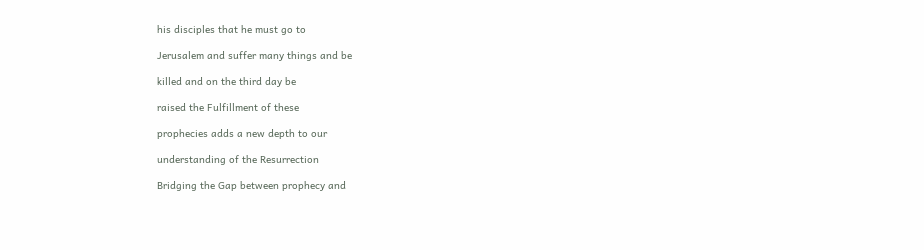his disciples that he must go to

Jerusalem and suffer many things and be

killed and on the third day be

raised the Fulfillment of these

prophecies adds a new depth to our

understanding of the Resurrection

Bridging the Gap between prophecy and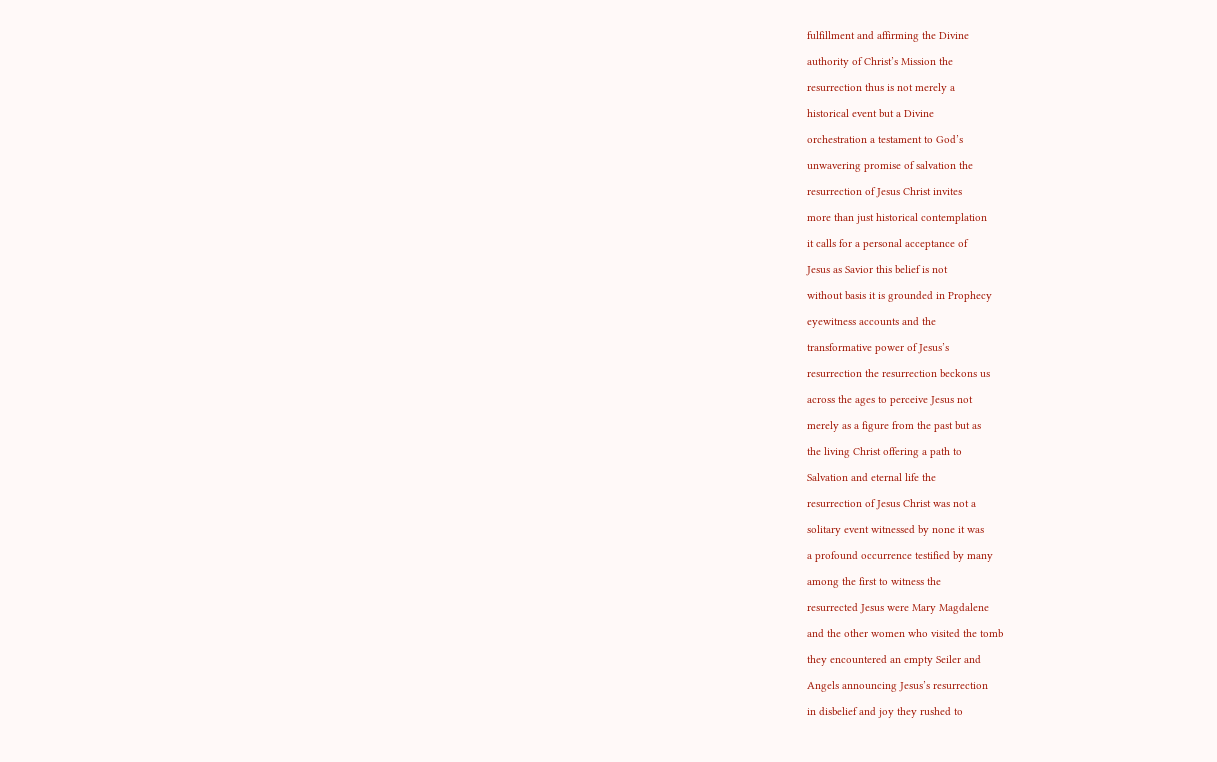fulfillment and affirming the Divine

authority of Christ’s Mission the

resurrection thus is not merely a

historical event but a Divine

orchestration a testament to God’s

unwavering promise of salvation the

resurrection of Jesus Christ invites

more than just historical contemplation

it calls for a personal acceptance of

Jesus as Savior this belief is not

without basis it is grounded in Prophecy

eyewitness accounts and the

transformative power of Jesus’s

resurrection the resurrection beckons us

across the ages to perceive Jesus not

merely as a figure from the past but as

the living Christ offering a path to

Salvation and eternal life the

resurrection of Jesus Christ was not a

solitary event witnessed by none it was

a profound occurrence testified by many

among the first to witness the

resurrected Jesus were Mary Magdalene

and the other women who visited the tomb

they encountered an empty Seiler and

Angels announcing Jesus’s resurrection

in disbelief and joy they rushed to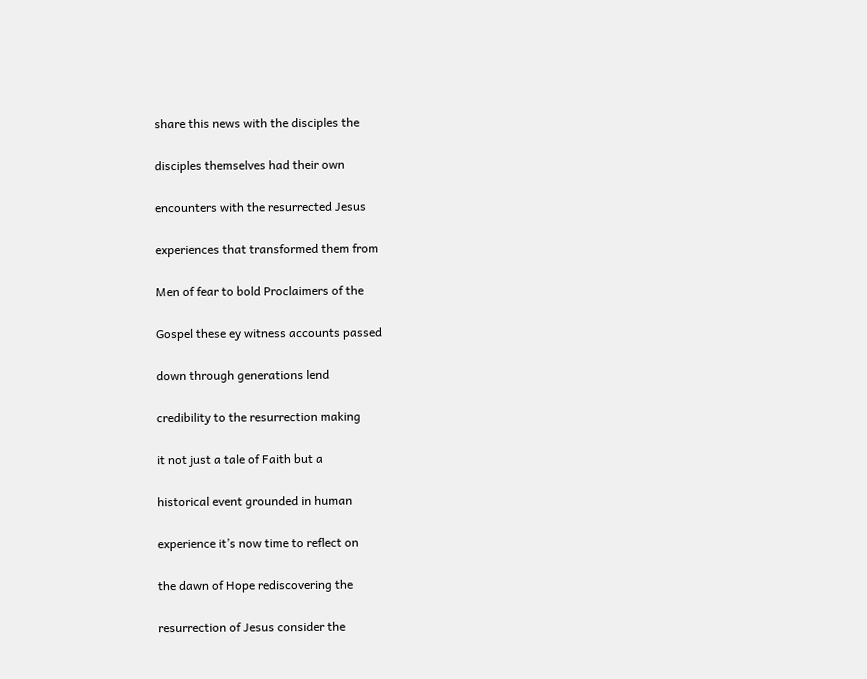share this news with the disciples the

disciples themselves had their own

encounters with the resurrected Jesus

experiences that transformed them from

Men of fear to bold Proclaimers of the

Gospel these ey witness accounts passed

down through generations lend

credibility to the resurrection making

it not just a tale of Faith but a

historical event grounded in human

experience it’s now time to reflect on

the dawn of Hope rediscovering the

resurrection of Jesus consider the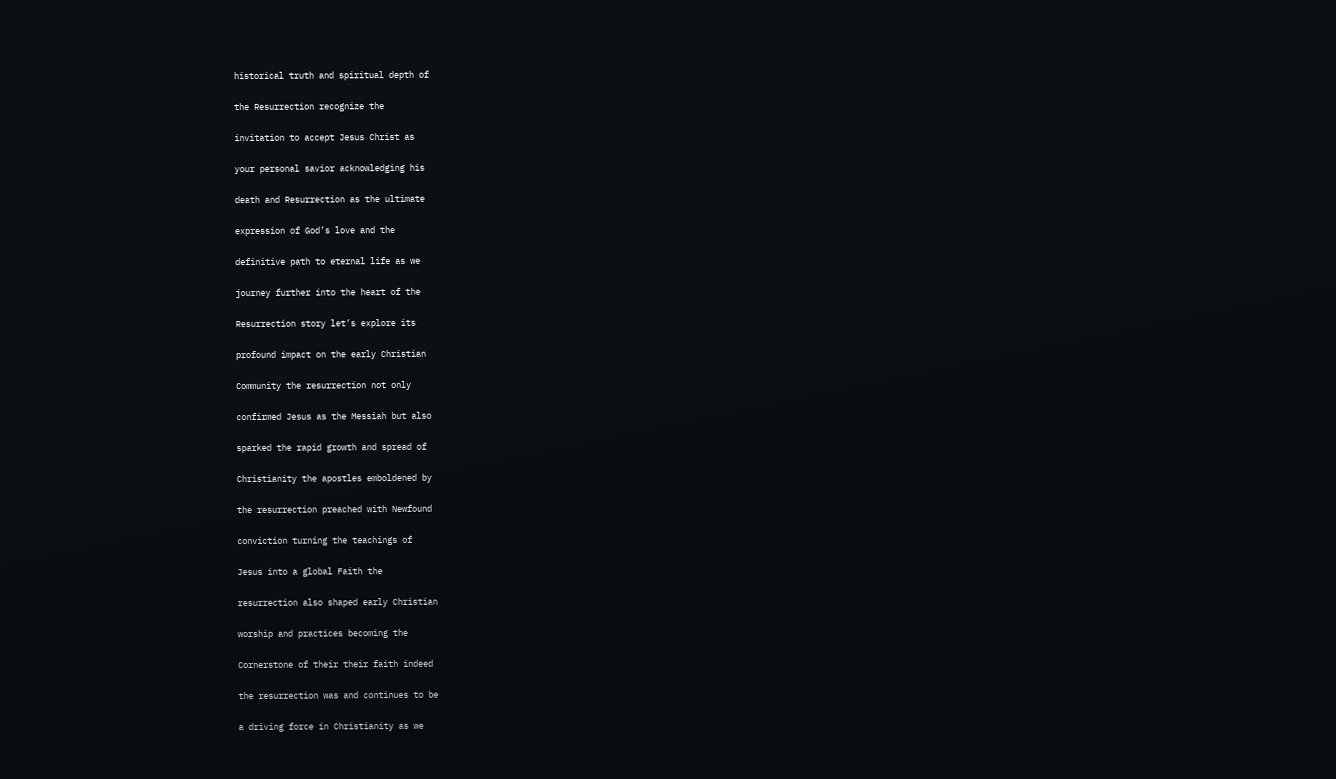historical truth and spiritual depth of

the Resurrection recognize the

invitation to accept Jesus Christ as

your personal savior acknowledging his

death and Resurrection as the ultimate

expression of God’s love and the

definitive path to eternal life as we

journey further into the heart of the

Resurrection story let’s explore its

profound impact on the early Christian

Community the resurrection not only

confirmed Jesus as the Messiah but also

sparked the rapid growth and spread of

Christianity the apostles emboldened by

the resurrection preached with Newfound

conviction turning the teachings of

Jesus into a global Faith the

resurrection also shaped early Christian

worship and practices becoming the

Cornerstone of their their faith indeed

the resurrection was and continues to be

a driving force in Christianity as we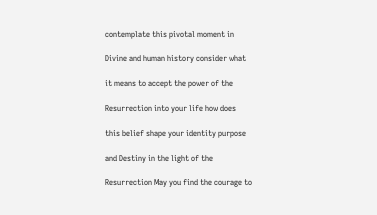contemplate this pivotal moment in

Divine and human history consider what

it means to accept the power of the

Resurrection into your life how does

this belief shape your identity purpose

and Destiny in the light of the

Resurrection May you find the courage to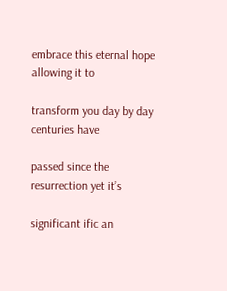embrace this eternal hope allowing it to

transform you day by day centuries have

passed since the resurrection yet it’s

significant ific an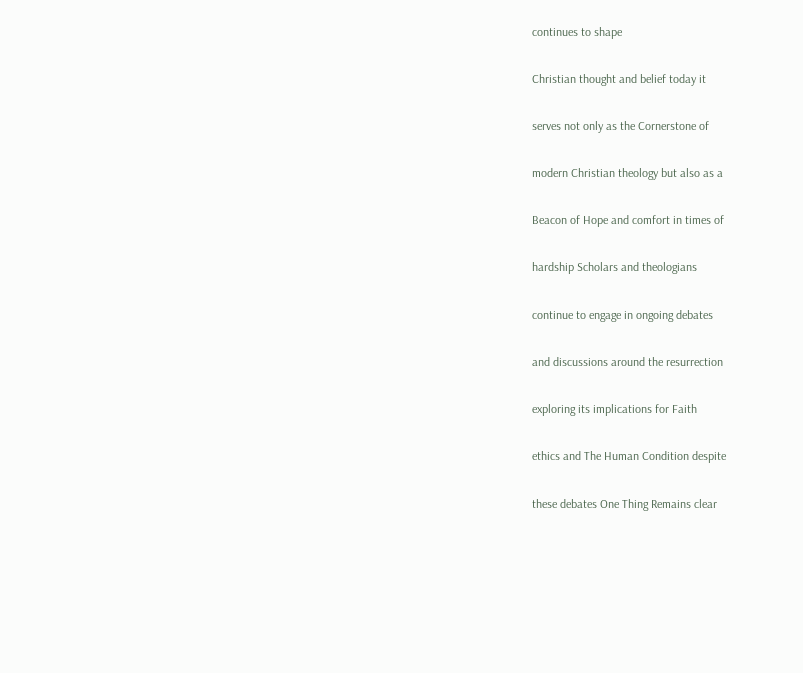continues to shape

Christian thought and belief today it

serves not only as the Cornerstone of

modern Christian theology but also as a

Beacon of Hope and comfort in times of

hardship Scholars and theologians

continue to engage in ongoing debates

and discussions around the resurrection

exploring its implications for Faith

ethics and The Human Condition despite

these debates One Thing Remains clear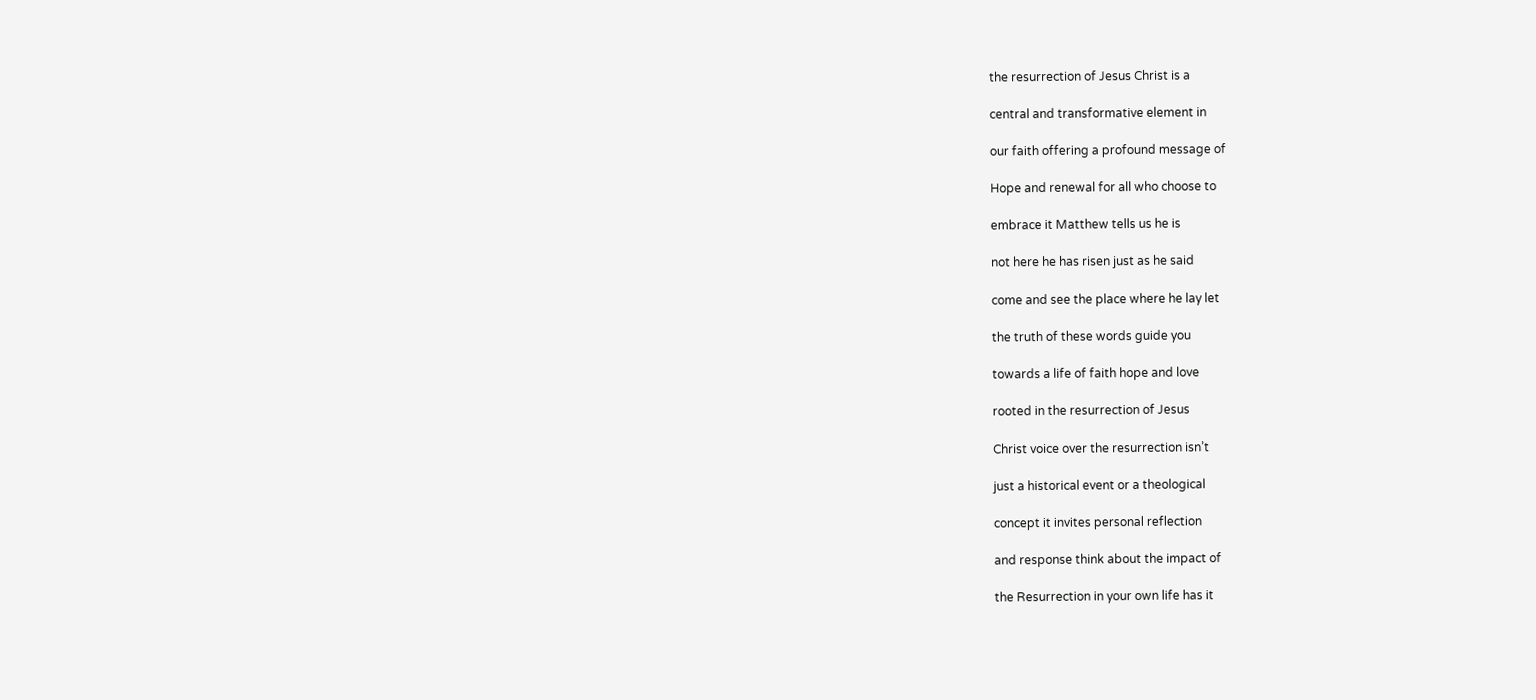the resurrection of Jesus Christ is a

central and transformative element in

our faith offering a profound message of

Hope and renewal for all who choose to

embrace it Matthew tells us he is

not here he has risen just as he said

come and see the place where he lay let

the truth of these words guide you

towards a life of faith hope and love

rooted in the resurrection of Jesus

Christ voice over the resurrection isn’t

just a historical event or a theological

concept it invites personal reflection

and response think about the impact of

the Resurrection in your own life has it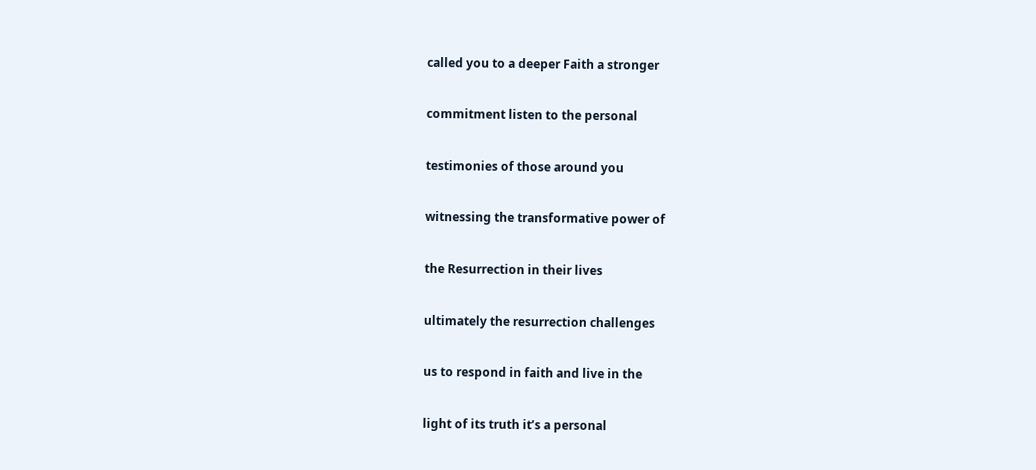called you to a deeper Faith a stronger

commitment listen to the personal

testimonies of those around you

witnessing the transformative power of

the Resurrection in their lives

ultimately the resurrection challenges

us to respond in faith and live in the

light of its truth it’s a personal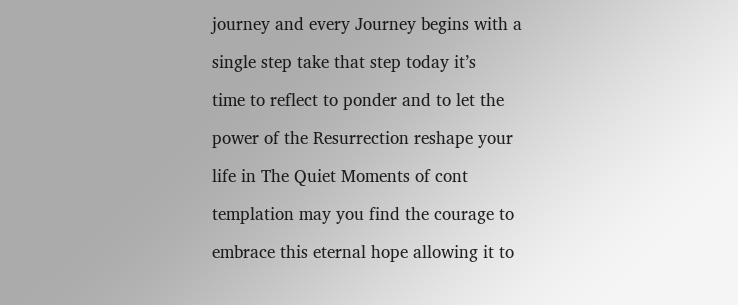journey and every Journey begins with a

single step take that step today it’s

time to reflect to ponder and to let the

power of the Resurrection reshape your

life in The Quiet Moments of cont

templation may you find the courage to

embrace this eternal hope allowing it to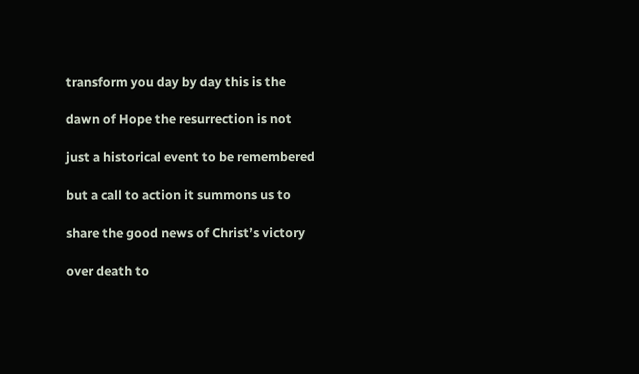transform you day by day this is the

dawn of Hope the resurrection is not

just a historical event to be remembered

but a call to action it summons us to

share the good news of Christ’s victory

over death to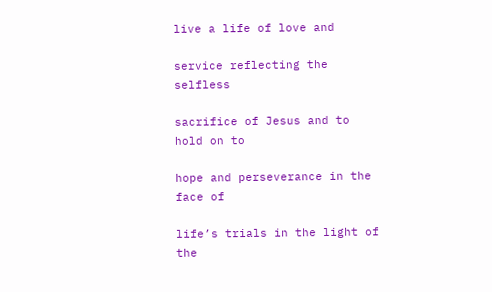live a life of love and

service reflecting the selfless

sacrifice of Jesus and to hold on to

hope and perseverance in the face of

life’s trials in the light of the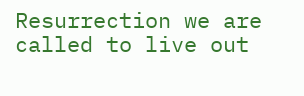Resurrection we are called to live out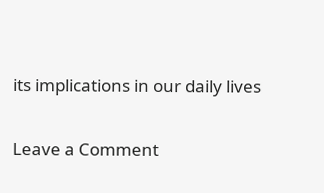its implications in our daily lives

Leave a Comment